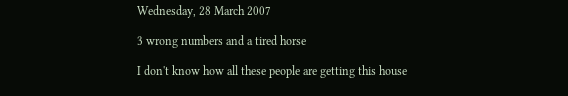Wednesday, 28 March 2007

3 wrong numbers and a tired horse

I don't know how all these people are getting this house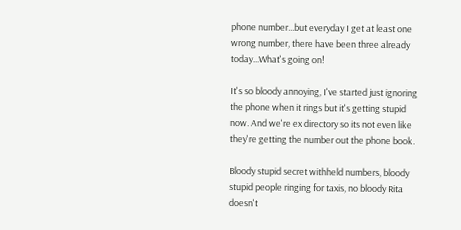phone number...but everyday I get at least one wrong number, there have been three already today...What's going on!

It's so bloody annoying, I've started just ignoring the phone when it rings but it's getting stupid now. And we're ex directory so its not even like they're getting the number out the phone book.

Bloody stupid secret withheld numbers, bloody stupid people ringing for taxis, no bloody Rita doesn't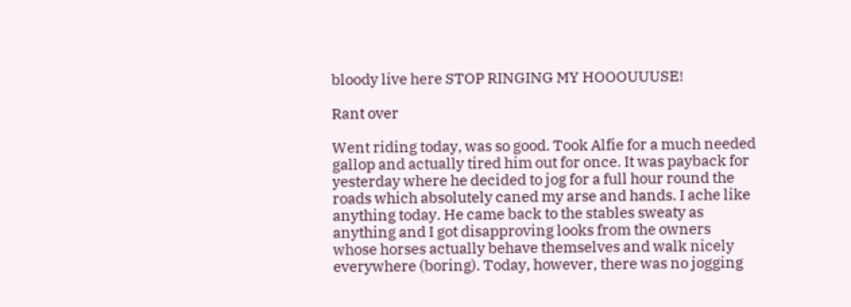bloody live here STOP RINGING MY HOOOUUUSE!

Rant over

Went riding today, was so good. Took Alfie for a much needed gallop and actually tired him out for once. It was payback for yesterday where he decided to jog for a full hour round the roads which absolutely caned my arse and hands. I ache like anything today. He came back to the stables sweaty as anything and I got disapproving looks from the owners whose horses actually behave themselves and walk nicely everywhere (boring). Today, however, there was no jogging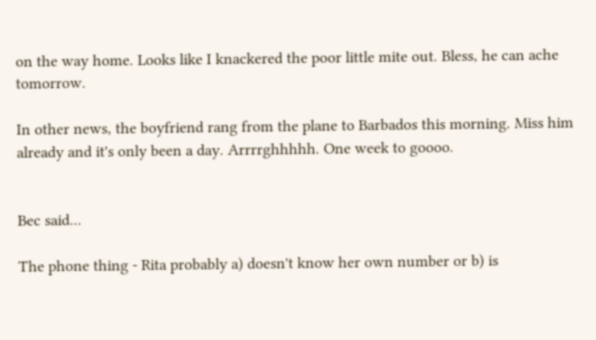on the way home. Looks like I knackered the poor little mite out. Bless, he can ache tomorrow.

In other news, the boyfriend rang from the plane to Barbados this morning. Miss him already and it's only been a day. Arrrrghhhhh. One week to goooo.


Bec said...

The phone thing - Rita probably a) doesn't know her own number or b) is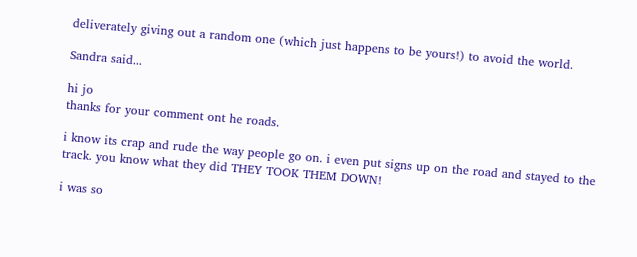deliverately giving out a random one (which just happens to be yours!) to avoid the world.

Sandra said...

hi jo
thanks for your comment ont he roads.

i know its crap and rude the way people go on. i even put signs up on the road and stayed to the track. you know what they did THEY TOOK THEM DOWN!

i was so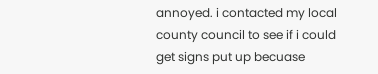annoyed. i contacted my local county council to see if i could get signs put up becuase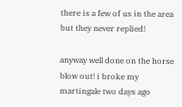there is a few of us in the area but they never replied!

anyway well done on the horse blow out! i broke my martingale two days ago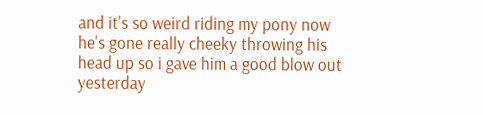and it's so weird riding my pony now he's gone really cheeky throwing his head up so i gave him a good blow out yesterday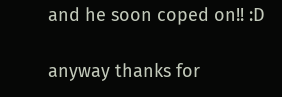and he soon coped on!! :D

anyway thanks for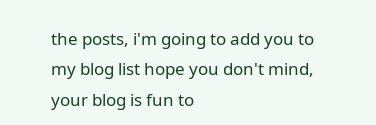the posts, i'm going to add you to my blog list hope you don't mind, your blog is fun to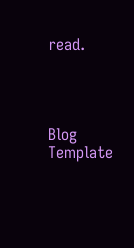read.




Blog Template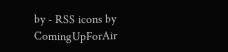by - RSS icons by ComingUpForAir